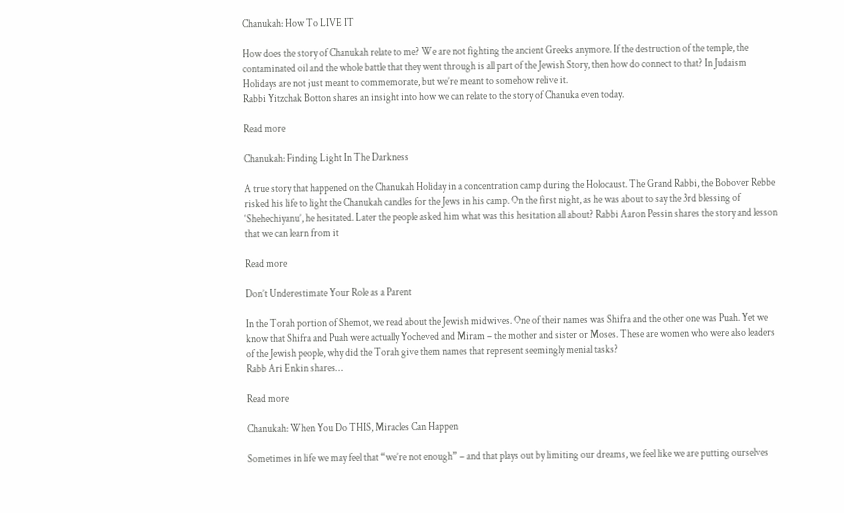Chanukah: How To LIVE IT

How does the story of Chanukah relate to me? We are not fighting the ancient Greeks anymore. If the destruction of the temple, the contaminated oil and the whole battle that they went through is all part of the Jewish Story, then how do connect to that? In Judaism Holidays are not just meant to commemorate, but we’re meant to somehow relive it.
Rabbi Yitzchak Botton shares an insight into how we can relate to the story of Chanuka even today.

Read more

Chanukah: Finding Light In The Darkness

A true story that happened on the Chanukah Holiday in a concentration camp during the Holocaust. The Grand Rabbi, the Bobover Rebbe risked his life to light the Chanukah candles for the Jews in his camp. On the first night, as he was about to say the 3rd blessing of ‘Shehechiyanu’, he hesitated. Later the people asked him what was this hesitation all about? Rabbi Aaron Pessin shares the story and lesson that we can learn from it

Read more

Don’t Underestimate Your Role as a Parent

In the Torah portion of Shemot, we read about the Jewish midwives. One of their names was Shifra and the other one was Puah. Yet we know that Shifra and Puah were actually Yocheved and Miram – the mother and sister or Moses. These are women who were also leaders of the Jewish people, why did the Torah give them names that represent seemingly menial tasks?
Rabb Ari Enkin shares…

Read more

Chanukah: When You Do THIS, Miracles Can Happen

Sometimes in life we may feel that “we’re not enough” – and that plays out by limiting our dreams, we feel like we are putting ourselves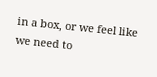in a box, or we feel like we need to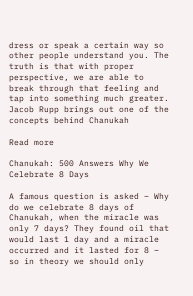dress or speak a certain way so other people understand you. The truth is that with proper perspective, we are able to break through that feeling and tap into something much greater. Jacob Rupp brings out one of the concepts behind Chanukah

Read more

Chanukah: 500 Answers Why We Celebrate 8 Days

A famous question is asked – Why do we celebrate 8 days of Chanukah, when the miracle was only 7 days? They found oil that would last 1 day and a miracle occurred and it lasted for 8 – so in theory we should only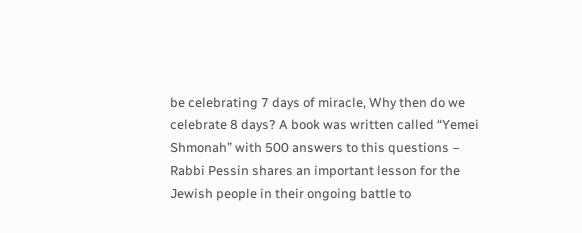be celebrating 7 days of miracle, Why then do we celebrate 8 days? A book was written called “Yemei Shmonah” with 500 answers to this questions – Rabbi Pessin shares an important lesson for the Jewish people in their ongoing battle to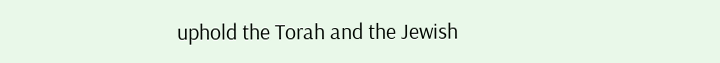uphold the Torah and the Jewish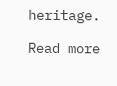heritage.

Read more